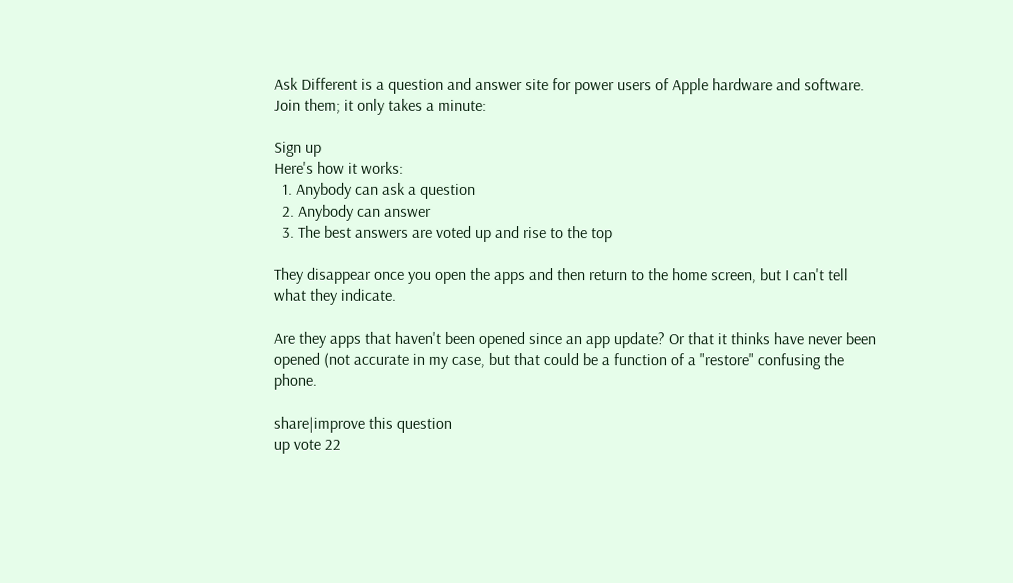Ask Different is a question and answer site for power users of Apple hardware and software. Join them; it only takes a minute:

Sign up
Here's how it works:
  1. Anybody can ask a question
  2. Anybody can answer
  3. The best answers are voted up and rise to the top

They disappear once you open the apps and then return to the home screen, but I can't tell what they indicate.

Are they apps that haven't been opened since an app update? Or that it thinks have never been opened (not accurate in my case, but that could be a function of a "restore" confusing the phone.

share|improve this question
up vote 22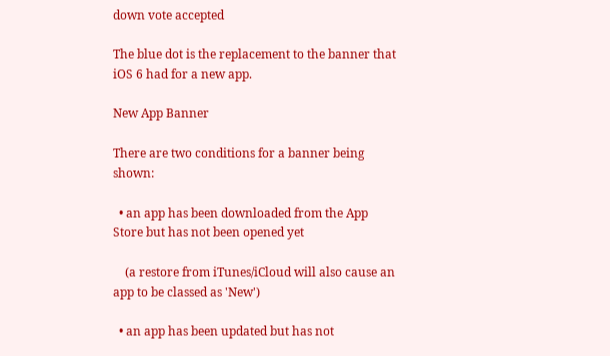down vote accepted

The blue dot is the replacement to the banner that iOS 6 had for a new app.

New App Banner

There are two conditions for a banner being shown:

  • an app has been downloaded from the App Store but has not been opened yet

    (a restore from iTunes/iCloud will also cause an app to be classed as 'New')

  • an app has been updated but has not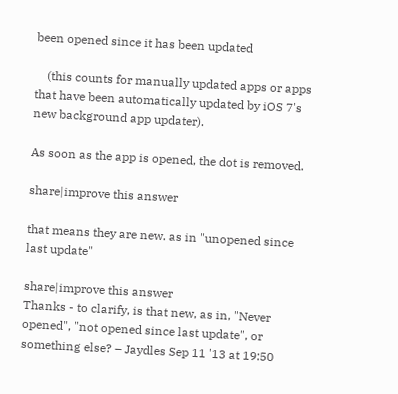been opened since it has been updated

    (this counts for manually updated apps or apps that have been automatically updated by iOS 7's new background app updater).

As soon as the app is opened, the dot is removed.

share|improve this answer

that means they are new. as in "unopened since last update"

share|improve this answer
Thanks - to clarify, is that new, as in, "Never opened", "not opened since last update", or something else? – Jaydles Sep 11 '13 at 19:50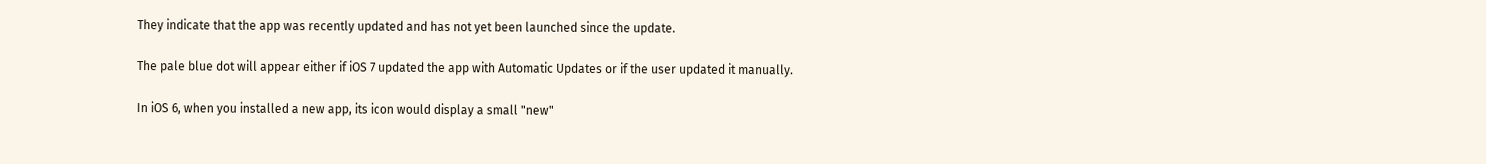They indicate that the app was recently updated and has not yet been launched since the update.

The pale blue dot will appear either if iOS 7 updated the app with Automatic Updates or if the user updated it manually.

In iOS 6, when you installed a new app, its icon would display a small "new"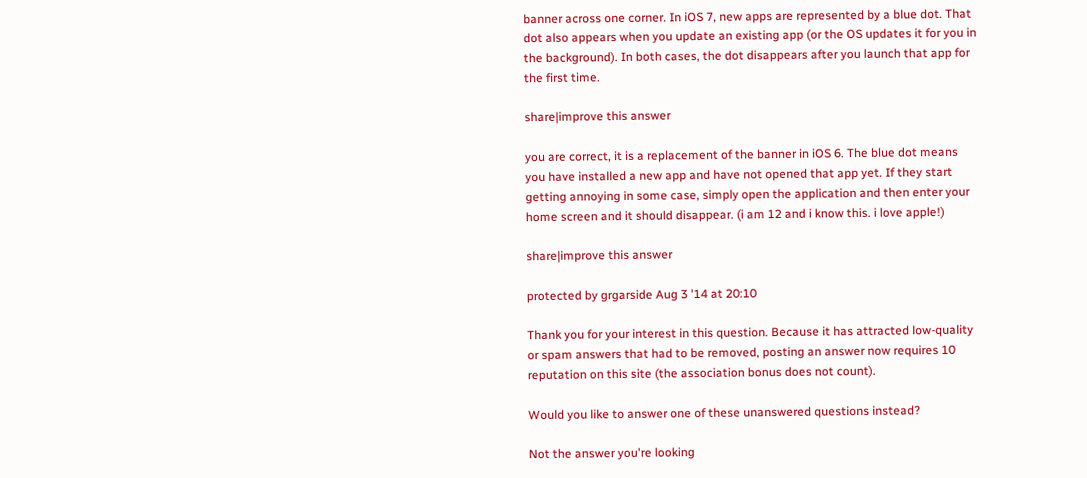banner across one corner. In iOS 7, new apps are represented by a blue dot. That dot also appears when you update an existing app (or the OS updates it for you in the background). In both cases, the dot disappears after you launch that app for the first time.

share|improve this answer

you are correct, it is a replacement of the banner in iOS 6. The blue dot means you have installed a new app and have not opened that app yet. If they start getting annoying in some case, simply open the application and then enter your home screen and it should disappear. (i am 12 and i know this. i love apple!)

share|improve this answer

protected by grgarside Aug 3 '14 at 20:10

Thank you for your interest in this question. Because it has attracted low-quality or spam answers that had to be removed, posting an answer now requires 10 reputation on this site (the association bonus does not count).

Would you like to answer one of these unanswered questions instead?

Not the answer you're looking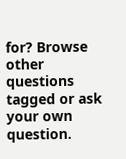for? Browse other questions tagged or ask your own question.